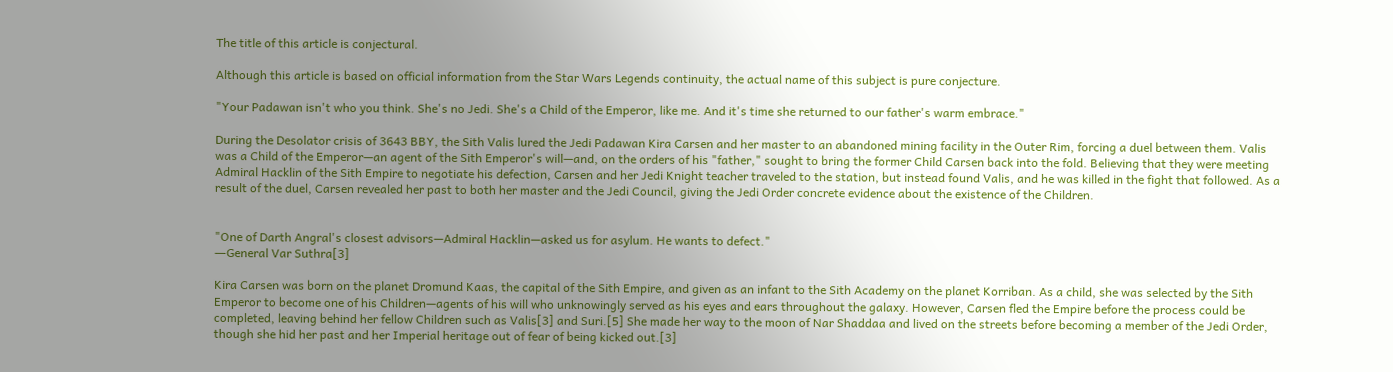The title of this article is conjectural.

Although this article is based on official information from the Star Wars Legends continuity, the actual name of this subject is pure conjecture.

"Your Padawan isn't who you think. She's no Jedi. She's a Child of the Emperor, like me. And it's time she returned to our father's warm embrace."

During the Desolator crisis of 3643 BBY, the Sith Valis lured the Jedi Padawan Kira Carsen and her master to an abandoned mining facility in the Outer Rim, forcing a duel between them. Valis was a Child of the Emperor—an agent of the Sith Emperor's will—and, on the orders of his "father," sought to bring the former Child Carsen back into the fold. Believing that they were meeting Admiral Hacklin of the Sith Empire to negotiate his defection, Carsen and her Jedi Knight teacher traveled to the station, but instead found Valis, and he was killed in the fight that followed. As a result of the duel, Carsen revealed her past to both her master and the Jedi Council, giving the Jedi Order concrete evidence about the existence of the Children.


"One of Darth Angral's closest advisors—Admiral Hacklin—asked us for asylum. He wants to defect."
―General Var Suthra[3]

Kira Carsen was born on the planet Dromund Kaas, the capital of the Sith Empire, and given as an infant to the Sith Academy on the planet Korriban. As a child, she was selected by the Sith Emperor to become one of his Children—agents of his will who unknowingly served as his eyes and ears throughout the galaxy. However, Carsen fled the Empire before the process could be completed, leaving behind her fellow Children such as Valis[3] and Suri.[5] She made her way to the moon of Nar Shaddaa and lived on the streets before becoming a member of the Jedi Order, though she hid her past and her Imperial heritage out of fear of being kicked out.[3]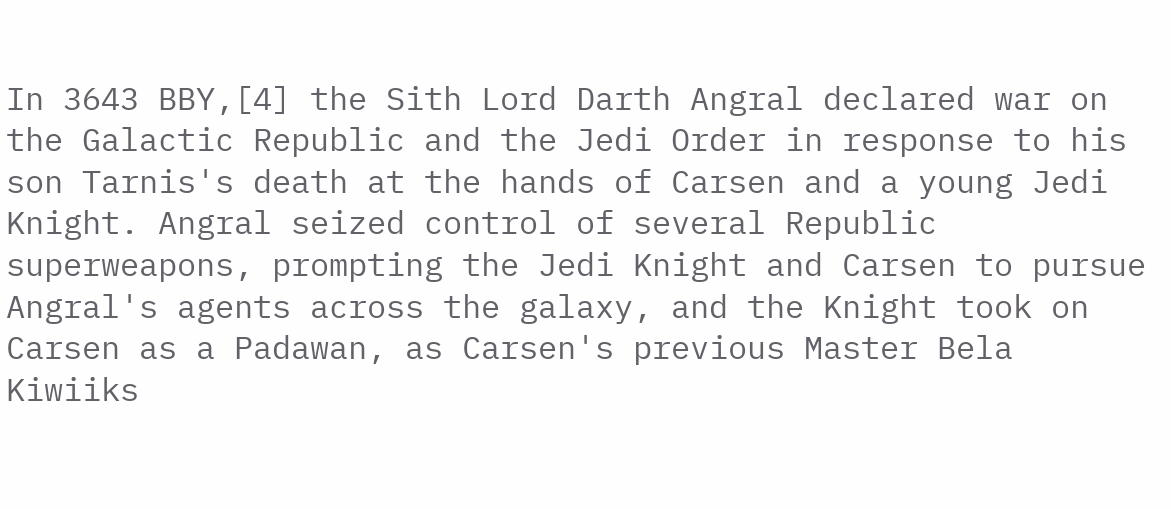In 3643 BBY,[4] the Sith Lord Darth Angral declared war on the Galactic Republic and the Jedi Order in response to his son Tarnis's death at the hands of Carsen and a young Jedi Knight. Angral seized control of several Republic superweapons, prompting the Jedi Knight and Carsen to pursue Angral's agents across the galaxy, and the Knight took on Carsen as a Padawan, as Carsen's previous Master Bela Kiwiiks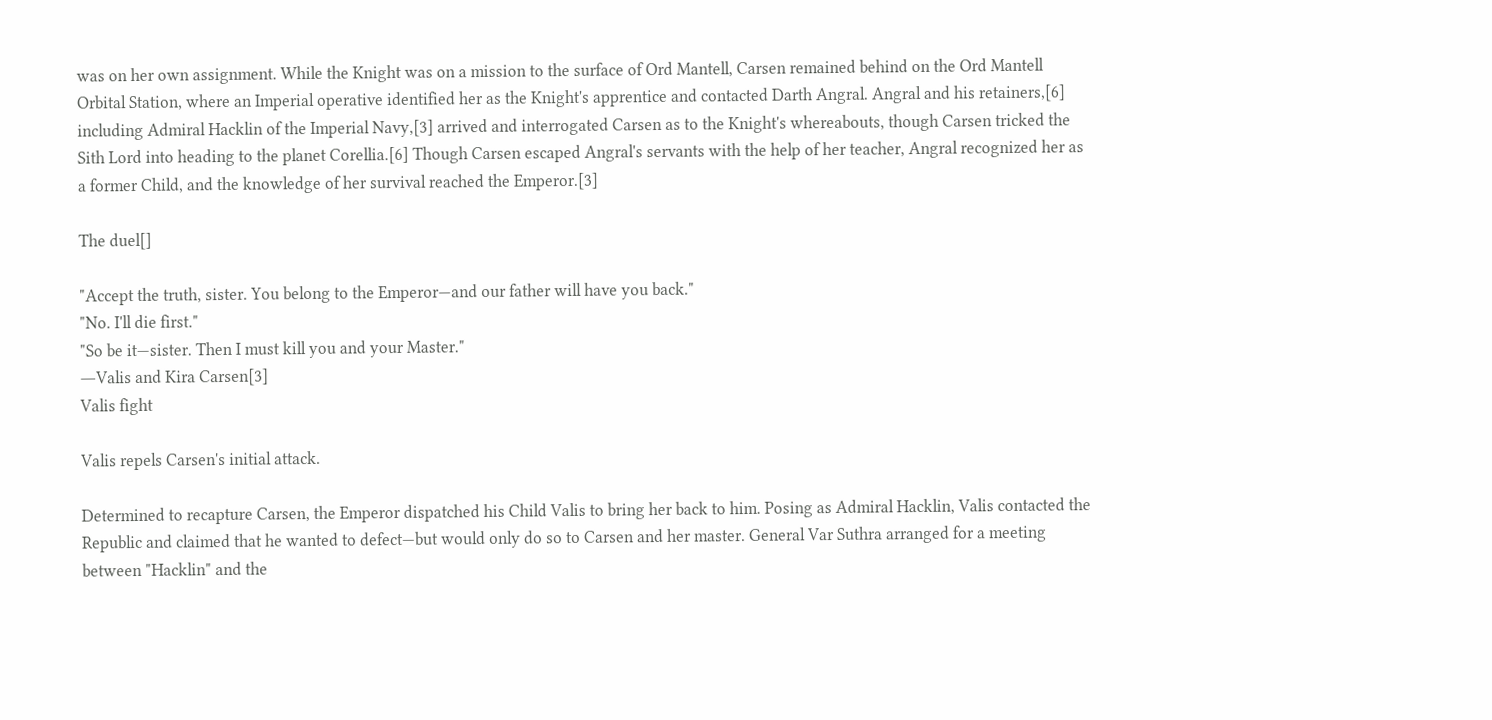was on her own assignment. While the Knight was on a mission to the surface of Ord Mantell, Carsen remained behind on the Ord Mantell Orbital Station, where an Imperial operative identified her as the Knight's apprentice and contacted Darth Angral. Angral and his retainers,[6] including Admiral Hacklin of the Imperial Navy,[3] arrived and interrogated Carsen as to the Knight's whereabouts, though Carsen tricked the Sith Lord into heading to the planet Corellia.[6] Though Carsen escaped Angral's servants with the help of her teacher, Angral recognized her as a former Child, and the knowledge of her survival reached the Emperor.[3]

The duel[]

"Accept the truth, sister. You belong to the Emperor—and our father will have you back."
"No. I'll die first."
"So be it—sister. Then I must kill you and your Master."
―Valis and Kira Carsen[3]
Valis fight

Valis repels Carsen's initial attack.

Determined to recapture Carsen, the Emperor dispatched his Child Valis to bring her back to him. Posing as Admiral Hacklin, Valis contacted the Republic and claimed that he wanted to defect—but would only do so to Carsen and her master. General Var Suthra arranged for a meeting between "Hacklin" and the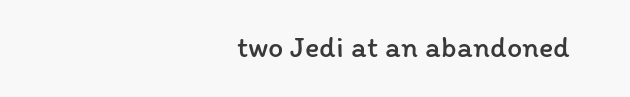two Jedi at an abandoned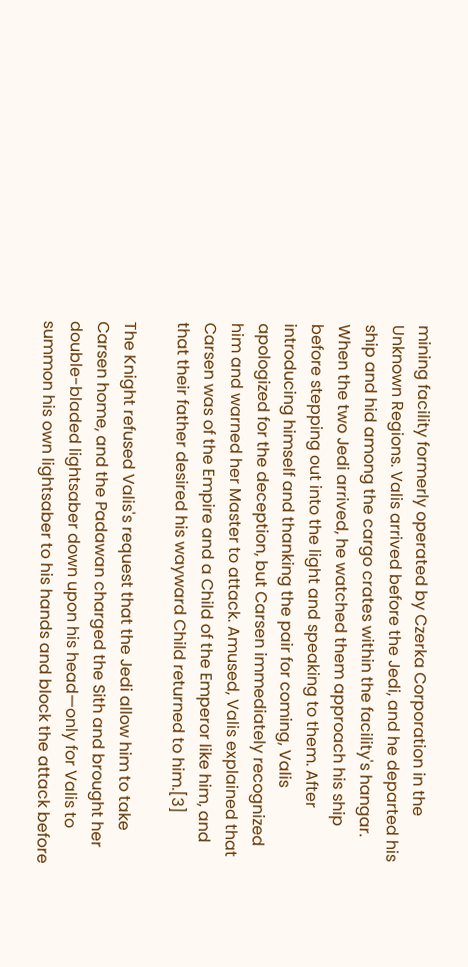mining facility formerly operated by Czerka Corporation in the Unknown Regions. Valis arrived before the Jedi, and he departed his ship and hid among the cargo crates within the facility's hangar. When the two Jedi arrived, he watched them approach his ship before stepping out into the light and speaking to them. After introducing himself and thanking the pair for coming, Valis apologized for the deception, but Carsen immediately recognized him and warned her Master to attack. Amused, Valis explained that Carsen was of the Empire and a Child of the Emperor like him, and that their father desired his wayward Child returned to him.[3]

The Knight refused Valis's request that the Jedi allow him to take Carsen home, and the Padawan charged the Sith and brought her double-bladed lightsaber down upon his head—only for Valis to summon his own lightsaber to his hands and block the attack before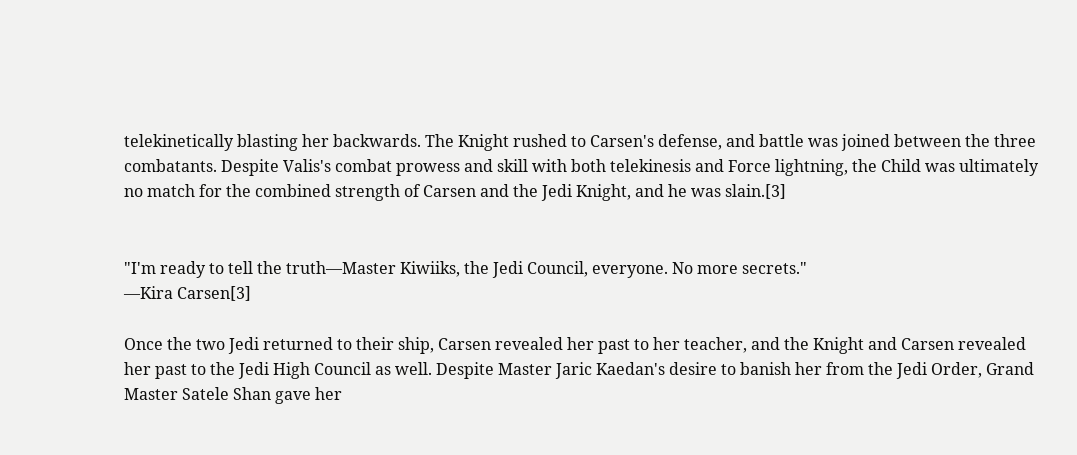telekinetically blasting her backwards. The Knight rushed to Carsen's defense, and battle was joined between the three combatants. Despite Valis's combat prowess and skill with both telekinesis and Force lightning, the Child was ultimately no match for the combined strength of Carsen and the Jedi Knight, and he was slain.[3]


"I'm ready to tell the truth—Master Kiwiiks, the Jedi Council, everyone. No more secrets."
―Kira Carsen[3]

Once the two Jedi returned to their ship, Carsen revealed her past to her teacher, and the Knight and Carsen revealed her past to the Jedi High Council as well. Despite Master Jaric Kaedan's desire to banish her from the Jedi Order, Grand Master Satele Shan gave her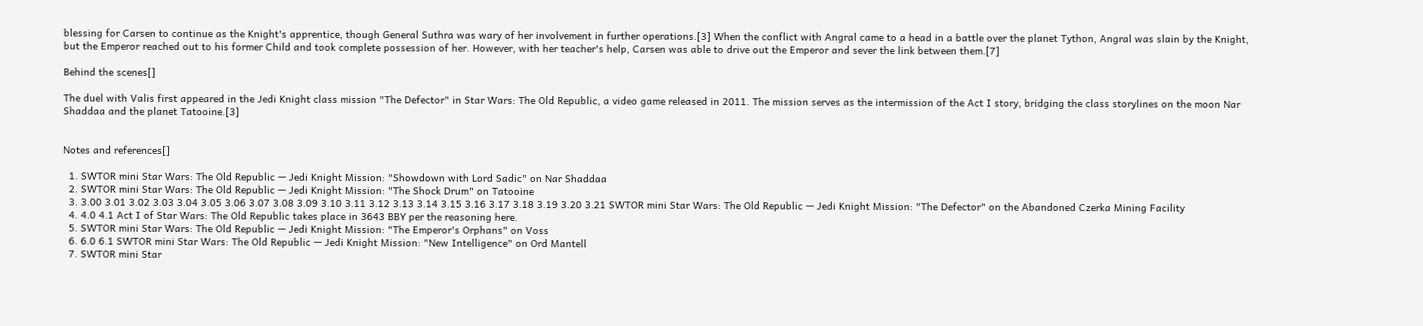blessing for Carsen to continue as the Knight's apprentice, though General Suthra was wary of her involvement in further operations.[3] When the conflict with Angral came to a head in a battle over the planet Tython, Angral was slain by the Knight, but the Emperor reached out to his former Child and took complete possession of her. However, with her teacher's help, Carsen was able to drive out the Emperor and sever the link between them.[7]

Behind the scenes[]

The duel with Valis first appeared in the Jedi Knight class mission "The Defector" in Star Wars: The Old Republic, a video game released in 2011. The mission serves as the intermission of the Act I story, bridging the class storylines on the moon Nar Shaddaa and the planet Tatooine.[3]


Notes and references[]

  1. SWTOR mini Star Wars: The Old Republic — Jedi Knight Mission: "Showdown with Lord Sadic" on Nar Shaddaa
  2. SWTOR mini Star Wars: The Old Republic — Jedi Knight Mission: "The Shock Drum" on Tatooine
  3. 3.00 3.01 3.02 3.03 3.04 3.05 3.06 3.07 3.08 3.09 3.10 3.11 3.12 3.13 3.14 3.15 3.16 3.17 3.18 3.19 3.20 3.21 SWTOR mini Star Wars: The Old Republic — Jedi Knight Mission: "The Defector" on the Abandoned Czerka Mining Facility
  4. 4.0 4.1 Act I of Star Wars: The Old Republic takes place in 3643 BBY per the reasoning here.
  5. SWTOR mini Star Wars: The Old Republic — Jedi Knight Mission: "The Emperor's Orphans" on Voss
  6. 6.0 6.1 SWTOR mini Star Wars: The Old Republic — Jedi Knight Mission: "New Intelligence" on Ord Mantell
  7. SWTOR mini Star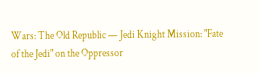Wars: The Old Republic — Jedi Knight Mission: "Fate of the Jedi" on the Oppressor